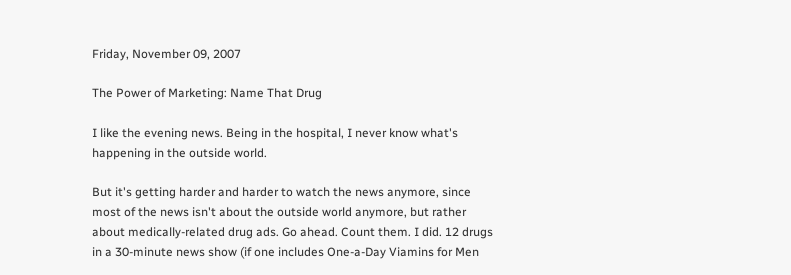Friday, November 09, 2007

The Power of Marketing: Name That Drug

I like the evening news. Being in the hospital, I never know what's happening in the outside world.

But it's getting harder and harder to watch the news anymore, since most of the news isn't about the outside world anymore, but rather about medically-related drug ads. Go ahead. Count them. I did. 12 drugs in a 30-minute news show (if one includes One-a-Day Viamins for Men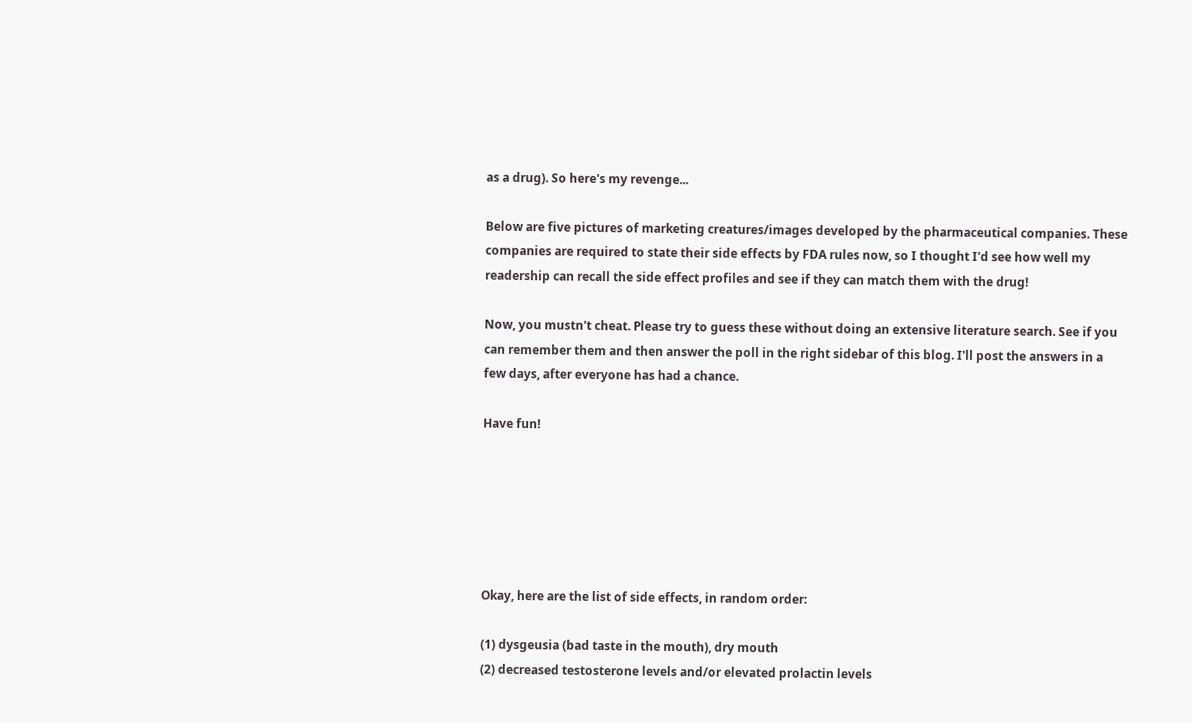as a drug). So here's my revenge...

Below are five pictures of marketing creatures/images developed by the pharmaceutical companies. These companies are required to state their side effects by FDA rules now, so I thought I'd see how well my readership can recall the side effect profiles and see if they can match them with the drug!

Now, you mustn't cheat. Please try to guess these without doing an extensive literature search. See if you can remember them and then answer the poll in the right sidebar of this blog. I'll post the answers in a few days, after everyone has had a chance.

Have fun!






Okay, here are the list of side effects, in random order:

(1) dysgeusia (bad taste in the mouth), dry mouth
(2) decreased testosterone levels and/or elevated prolactin levels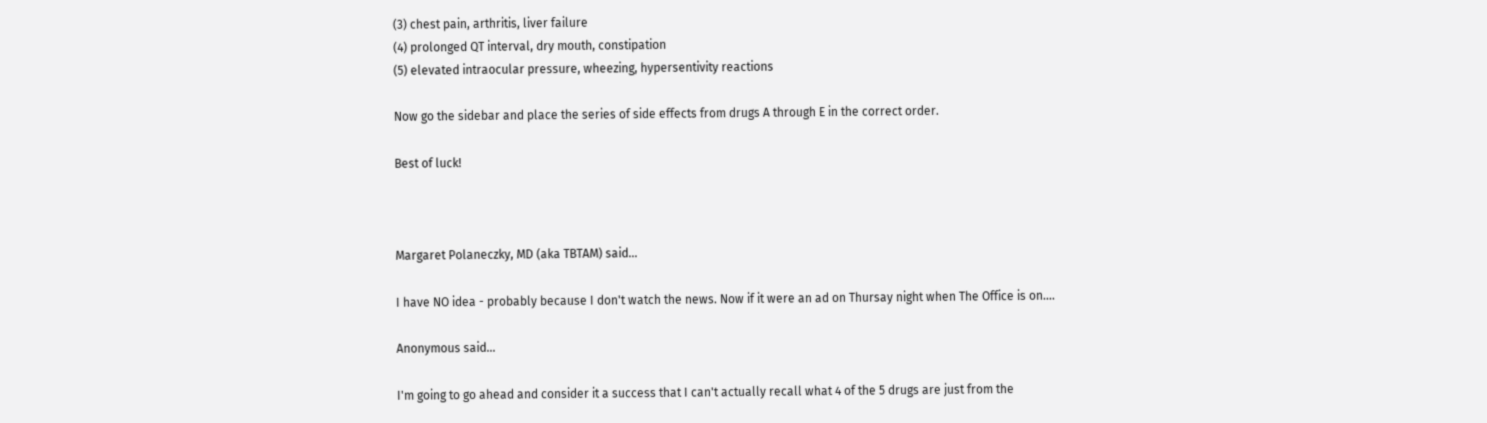(3) chest pain, arthritis, liver failure
(4) prolonged QT interval, dry mouth, constipation
(5) elevated intraocular pressure, wheezing, hypersentivity reactions

Now go the sidebar and place the series of side effects from drugs A through E in the correct order.

Best of luck!



Margaret Polaneczky, MD (aka TBTAM) said...

I have NO idea - probably because I don't watch the news. Now if it were an ad on Thursay night when The Office is on....

Anonymous said...

I'm going to go ahead and consider it a success that I can't actually recall what 4 of the 5 drugs are just from the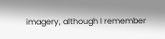imagery, although I remember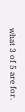what 3 of 5 are for.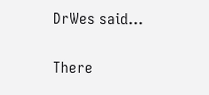DrWes said...


There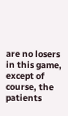are no losers in this game, except of course, the patients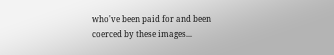who've been paid for and been coerced by these images...